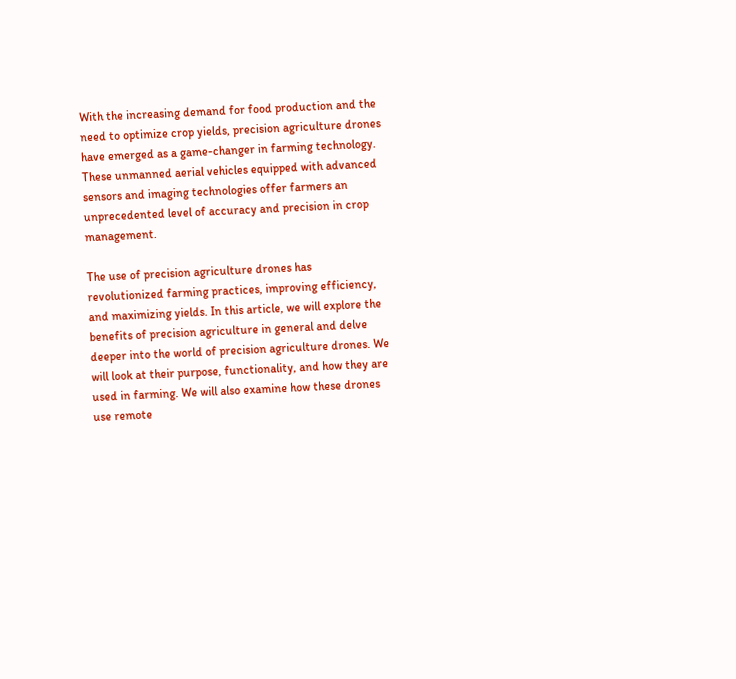With the increasing demand for food production and the need to optimize crop yields, precision agriculture drones have emerged as a game-changer in farming technology. These unmanned aerial vehicles equipped with advanced sensors and imaging technologies offer farmers an unprecedented level of accuracy and precision in crop management.

The use of precision agriculture drones has revolutionized farming practices, improving efficiency, and maximizing yields. In this article, we will explore the benefits of precision agriculture in general and delve deeper into the world of precision agriculture drones. We will look at their purpose, functionality, and how they are used in farming. We will also examine how these drones use remote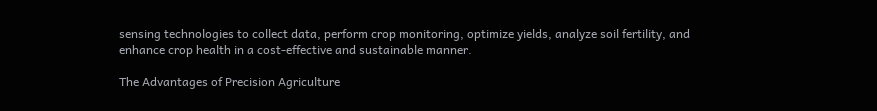sensing technologies to collect data, perform crop monitoring, optimize yields, analyze soil fertility, and enhance crop health in a cost-effective and sustainable manner.

The Advantages of Precision Agriculture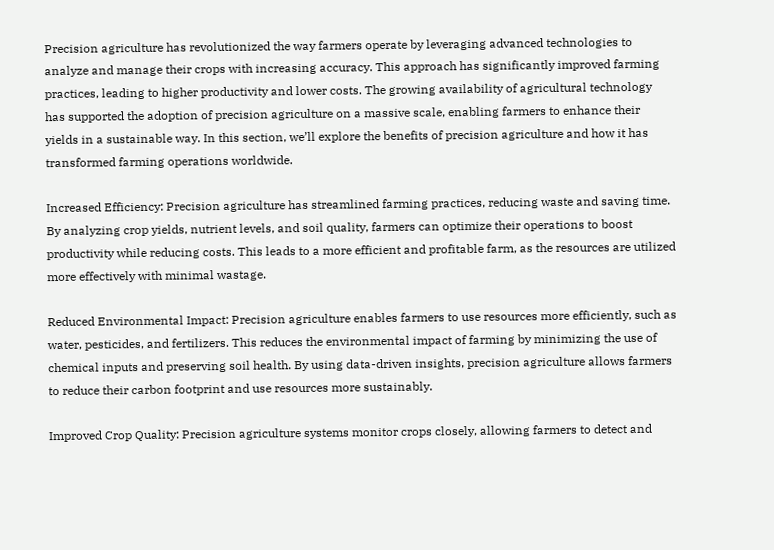Precision agriculture has revolutionized the way farmers operate by leveraging advanced technologies to analyze and manage their crops with increasing accuracy. This approach has significantly improved farming practices, leading to higher productivity and lower costs. The growing availability of agricultural technology has supported the adoption of precision agriculture on a massive scale, enabling farmers to enhance their yields in a sustainable way. In this section, we’ll explore the benefits of precision agriculture and how it has transformed farming operations worldwide.

Increased Efficiency: Precision agriculture has streamlined farming practices, reducing waste and saving time. By analyzing crop yields, nutrient levels, and soil quality, farmers can optimize their operations to boost productivity while reducing costs. This leads to a more efficient and profitable farm, as the resources are utilized more effectively with minimal wastage.

Reduced Environmental Impact: Precision agriculture enables farmers to use resources more efficiently, such as water, pesticides, and fertilizers. This reduces the environmental impact of farming by minimizing the use of chemical inputs and preserving soil health. By using data-driven insights, precision agriculture allows farmers to reduce their carbon footprint and use resources more sustainably.

Improved Crop Quality: Precision agriculture systems monitor crops closely, allowing farmers to detect and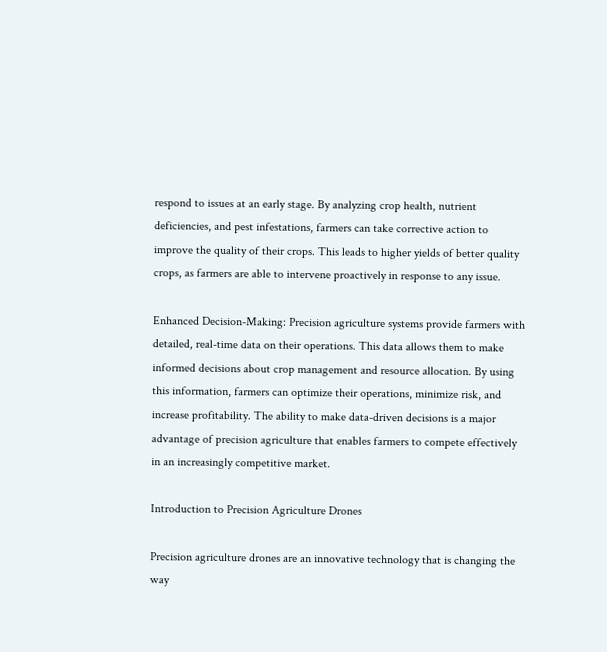respond to issues at an early stage. By analyzing crop health, nutrient deficiencies, and pest infestations, farmers can take corrective action to improve the quality of their crops. This leads to higher yields of better quality crops, as farmers are able to intervene proactively in response to any issue.

Enhanced Decision-Making: Precision agriculture systems provide farmers with detailed, real-time data on their operations. This data allows them to make informed decisions about crop management and resource allocation. By using this information, farmers can optimize their operations, minimize risk, and increase profitability. The ability to make data-driven decisions is a major advantage of precision agriculture that enables farmers to compete effectively in an increasingly competitive market.

Introduction to Precision Agriculture Drones

Precision agriculture drones are an innovative technology that is changing the way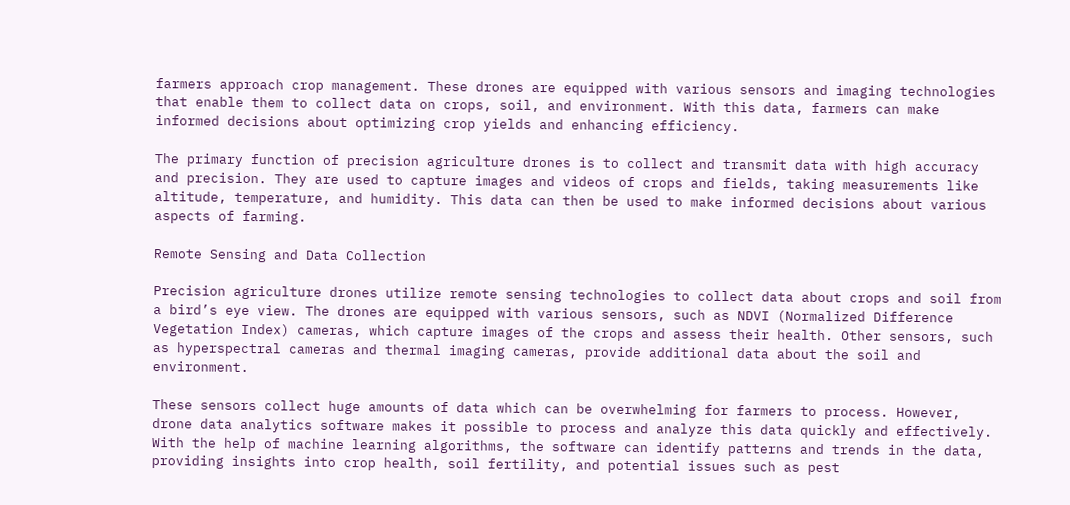farmers approach crop management. These drones are equipped with various sensors and imaging technologies that enable them to collect data on crops, soil, and environment. With this data, farmers can make informed decisions about optimizing crop yields and enhancing efficiency.

The primary function of precision agriculture drones is to collect and transmit data with high accuracy and precision. They are used to capture images and videos of crops and fields, taking measurements like altitude, temperature, and humidity. This data can then be used to make informed decisions about various aspects of farming.

Remote Sensing and Data Collection

Precision agriculture drones utilize remote sensing technologies to collect data about crops and soil from a bird’s eye view. The drones are equipped with various sensors, such as NDVI (Normalized Difference Vegetation Index) cameras, which capture images of the crops and assess their health. Other sensors, such as hyperspectral cameras and thermal imaging cameras, provide additional data about the soil and environment.

These sensors collect huge amounts of data which can be overwhelming for farmers to process. However, drone data analytics software makes it possible to process and analyze this data quickly and effectively. With the help of machine learning algorithms, the software can identify patterns and trends in the data, providing insights into crop health, soil fertility, and potential issues such as pest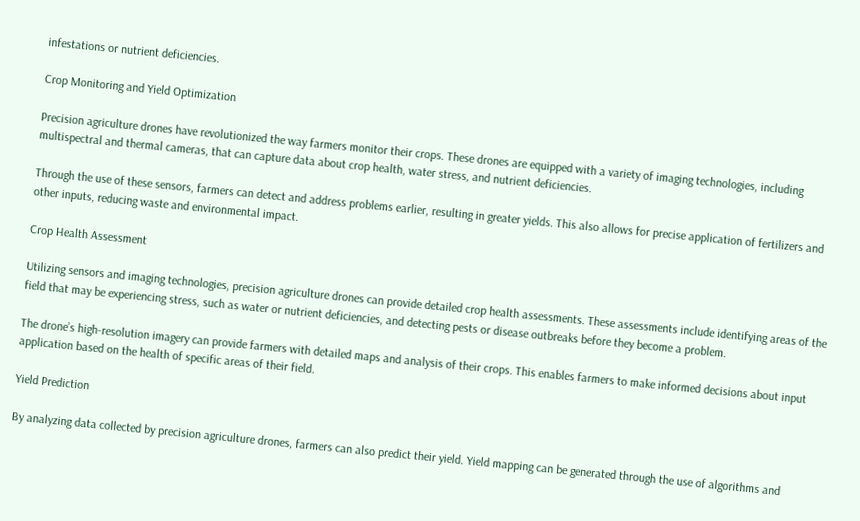infestations or nutrient deficiencies.

Crop Monitoring and Yield Optimization

Precision agriculture drones have revolutionized the way farmers monitor their crops. These drones are equipped with a variety of imaging technologies, including multispectral and thermal cameras, that can capture data about crop health, water stress, and nutrient deficiencies.

Through the use of these sensors, farmers can detect and address problems earlier, resulting in greater yields. This also allows for precise application of fertilizers and other inputs, reducing waste and environmental impact.

Crop Health Assessment

Utilizing sensors and imaging technologies, precision agriculture drones can provide detailed crop health assessments. These assessments include identifying areas of the field that may be experiencing stress, such as water or nutrient deficiencies, and detecting pests or disease outbreaks before they become a problem.

The drone’s high-resolution imagery can provide farmers with detailed maps and analysis of their crops. This enables farmers to make informed decisions about input application based on the health of specific areas of their field.

Yield Prediction

By analyzing data collected by precision agriculture drones, farmers can also predict their yield. Yield mapping can be generated through the use of algorithms and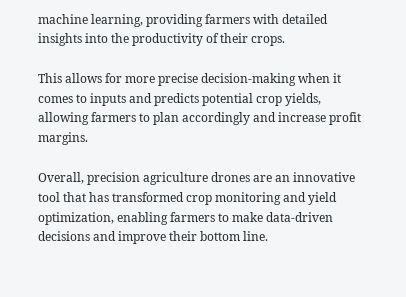machine learning, providing farmers with detailed insights into the productivity of their crops.

This allows for more precise decision-making when it comes to inputs and predicts potential crop yields, allowing farmers to plan accordingly and increase profit margins.

Overall, precision agriculture drones are an innovative tool that has transformed crop monitoring and yield optimization, enabling farmers to make data-driven decisions and improve their bottom line.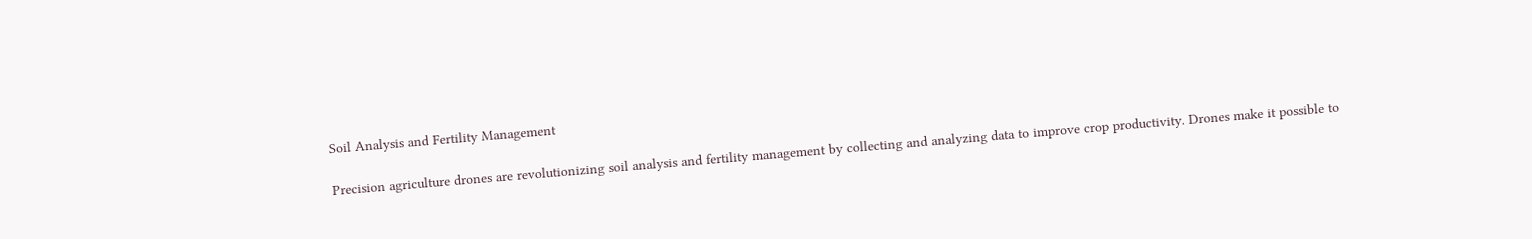Soil Analysis and Fertility Management

Precision agriculture drones are revolutionizing soil analysis and fertility management by collecting and analyzing data to improve crop productivity. Drones make it possible to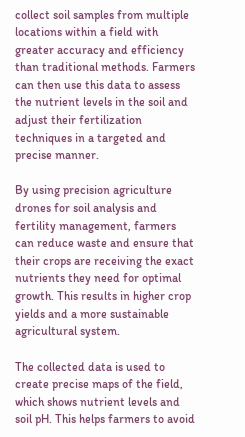collect soil samples from multiple locations within a field with greater accuracy and efficiency than traditional methods. Farmers can then use this data to assess the nutrient levels in the soil and adjust their fertilization techniques in a targeted and precise manner.

By using precision agriculture drones for soil analysis and fertility management, farmers can reduce waste and ensure that their crops are receiving the exact nutrients they need for optimal growth. This results in higher crop yields and a more sustainable agricultural system.

The collected data is used to create precise maps of the field, which shows nutrient levels and soil pH. This helps farmers to avoid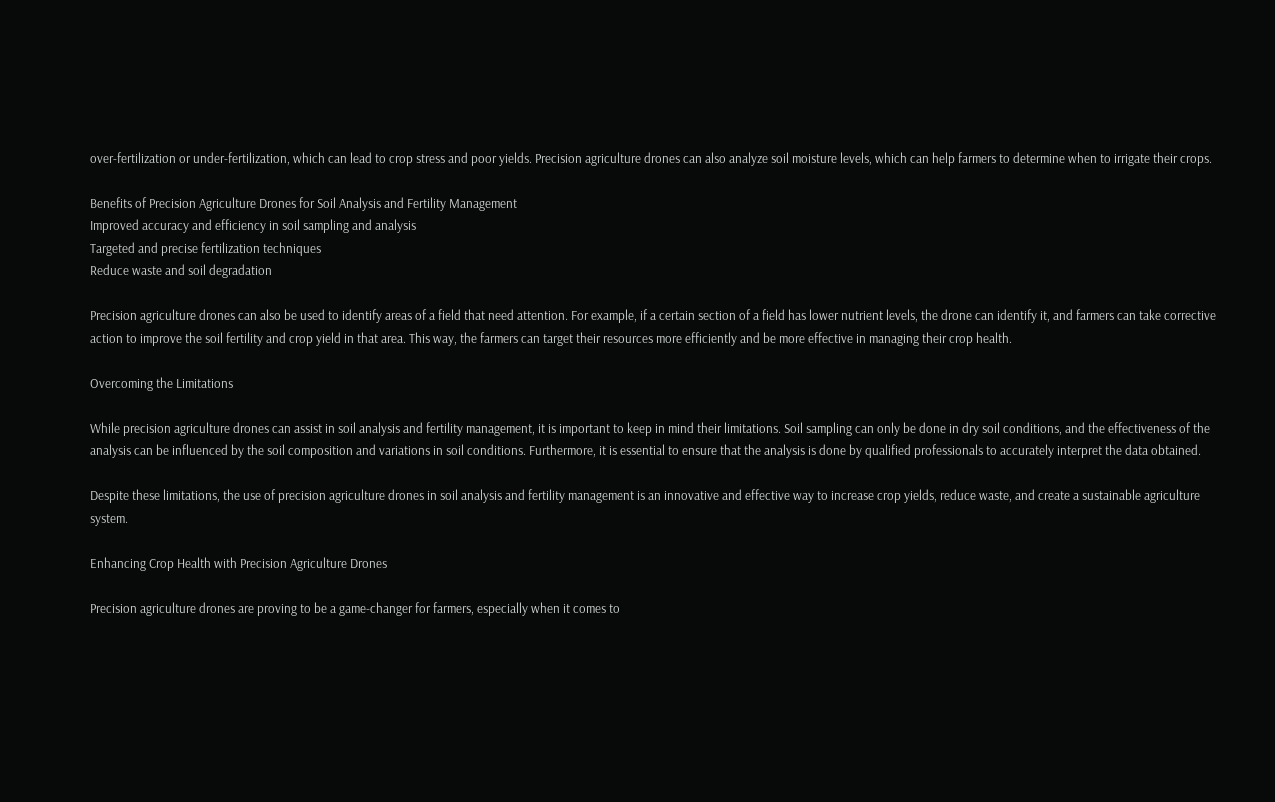over-fertilization or under-fertilization, which can lead to crop stress and poor yields. Precision agriculture drones can also analyze soil moisture levels, which can help farmers to determine when to irrigate their crops.

Benefits of Precision Agriculture Drones for Soil Analysis and Fertility Management
Improved accuracy and efficiency in soil sampling and analysis
Targeted and precise fertilization techniques
Reduce waste and soil degradation

Precision agriculture drones can also be used to identify areas of a field that need attention. For example, if a certain section of a field has lower nutrient levels, the drone can identify it, and farmers can take corrective action to improve the soil fertility and crop yield in that area. This way, the farmers can target their resources more efficiently and be more effective in managing their crop health.

Overcoming the Limitations

While precision agriculture drones can assist in soil analysis and fertility management, it is important to keep in mind their limitations. Soil sampling can only be done in dry soil conditions, and the effectiveness of the analysis can be influenced by the soil composition and variations in soil conditions. Furthermore, it is essential to ensure that the analysis is done by qualified professionals to accurately interpret the data obtained.

Despite these limitations, the use of precision agriculture drones in soil analysis and fertility management is an innovative and effective way to increase crop yields, reduce waste, and create a sustainable agriculture system.

Enhancing Crop Health with Precision Agriculture Drones

Precision agriculture drones are proving to be a game-changer for farmers, especially when it comes to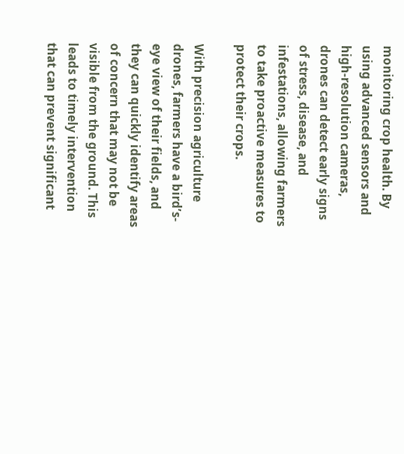monitoring crop health. By using advanced sensors and high-resolution cameras, drones can detect early signs of stress, disease, and infestations, allowing farmers to take proactive measures to protect their crops.

With precision agriculture drones, farmers have a bird’s-eye view of their fields, and they can quickly identify areas of concern that may not be visible from the ground. This leads to timely intervention that can prevent significant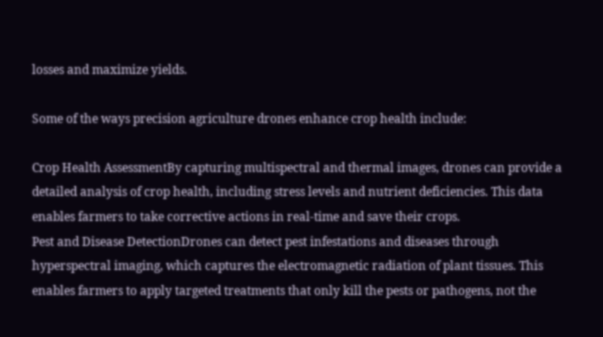losses and maximize yields.

Some of the ways precision agriculture drones enhance crop health include:

Crop Health AssessmentBy capturing multispectral and thermal images, drones can provide a detailed analysis of crop health, including stress levels and nutrient deficiencies. This data enables farmers to take corrective actions in real-time and save their crops.
Pest and Disease DetectionDrones can detect pest infestations and diseases through hyperspectral imaging, which captures the electromagnetic radiation of plant tissues. This enables farmers to apply targeted treatments that only kill the pests or pathogens, not the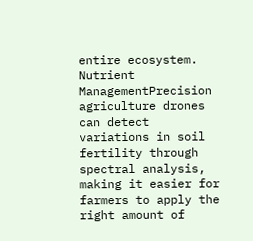entire ecosystem.
Nutrient ManagementPrecision agriculture drones can detect variations in soil fertility through spectral analysis, making it easier for farmers to apply the right amount of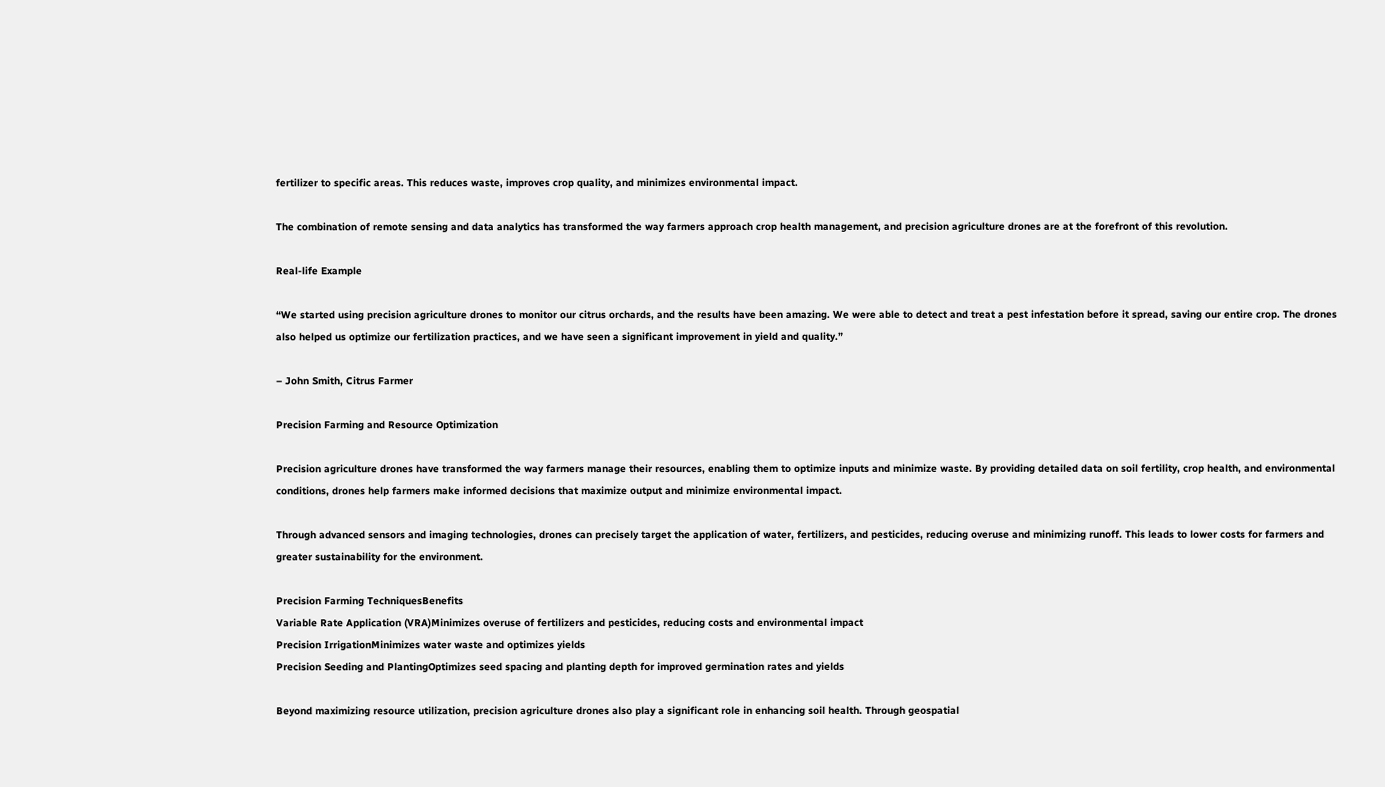fertilizer to specific areas. This reduces waste, improves crop quality, and minimizes environmental impact.

The combination of remote sensing and data analytics has transformed the way farmers approach crop health management, and precision agriculture drones are at the forefront of this revolution.

Real-life Example

“We started using precision agriculture drones to monitor our citrus orchards, and the results have been amazing. We were able to detect and treat a pest infestation before it spread, saving our entire crop. The drones also helped us optimize our fertilization practices, and we have seen a significant improvement in yield and quality.”

– John Smith, Citrus Farmer

Precision Farming and Resource Optimization

Precision agriculture drones have transformed the way farmers manage their resources, enabling them to optimize inputs and minimize waste. By providing detailed data on soil fertility, crop health, and environmental conditions, drones help farmers make informed decisions that maximize output and minimize environmental impact.

Through advanced sensors and imaging technologies, drones can precisely target the application of water, fertilizers, and pesticides, reducing overuse and minimizing runoff. This leads to lower costs for farmers and greater sustainability for the environment.

Precision Farming TechniquesBenefits
Variable Rate Application (VRA)Minimizes overuse of fertilizers and pesticides, reducing costs and environmental impact
Precision IrrigationMinimizes water waste and optimizes yields
Precision Seeding and PlantingOptimizes seed spacing and planting depth for improved germination rates and yields

Beyond maximizing resource utilization, precision agriculture drones also play a significant role in enhancing soil health. Through geospatial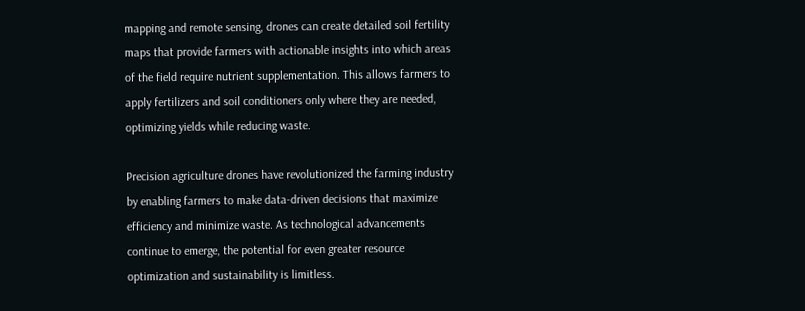mapping and remote sensing, drones can create detailed soil fertility maps that provide farmers with actionable insights into which areas of the field require nutrient supplementation. This allows farmers to apply fertilizers and soil conditioners only where they are needed, optimizing yields while reducing waste.

Precision agriculture drones have revolutionized the farming industry by enabling farmers to make data-driven decisions that maximize efficiency and minimize waste. As technological advancements continue to emerge, the potential for even greater resource optimization and sustainability is limitless.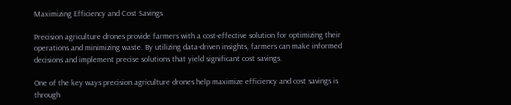Maximizing Efficiency and Cost Savings

Precision agriculture drones provide farmers with a cost-effective solution for optimizing their operations and minimizing waste. By utilizing data-driven insights, farmers can make informed decisions and implement precise solutions that yield significant cost savings.

One of the key ways precision agriculture drones help maximize efficiency and cost savings is through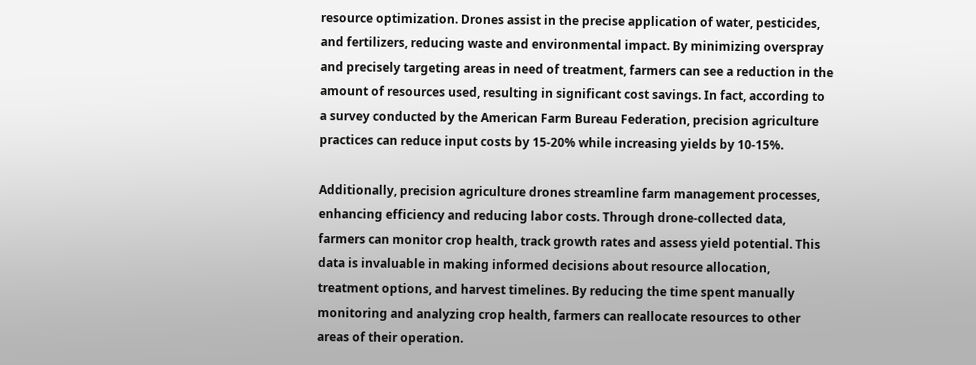resource optimization. Drones assist in the precise application of water, pesticides, and fertilizers, reducing waste and environmental impact. By minimizing overspray and precisely targeting areas in need of treatment, farmers can see a reduction in the amount of resources used, resulting in significant cost savings. In fact, according to a survey conducted by the American Farm Bureau Federation, precision agriculture practices can reduce input costs by 15-20% while increasing yields by 10-15%.

Additionally, precision agriculture drones streamline farm management processes, enhancing efficiency and reducing labor costs. Through drone-collected data, farmers can monitor crop health, track growth rates and assess yield potential. This data is invaluable in making informed decisions about resource allocation, treatment options, and harvest timelines. By reducing the time spent manually monitoring and analyzing crop health, farmers can reallocate resources to other areas of their operation.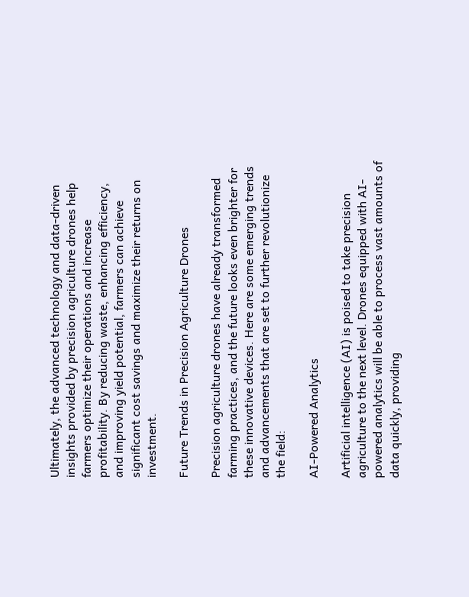Ultimately, the advanced technology and data-driven insights provided by precision agriculture drones help farmers optimize their operations and increase profitability. By reducing waste, enhancing efficiency, and improving yield potential, farmers can achieve significant cost savings and maximize their returns on investment.

Future Trends in Precision Agriculture Drones

Precision agriculture drones have already transformed farming practices, and the future looks even brighter for these innovative devices. Here are some emerging trends and advancements that are set to further revolutionize the field:

AI-Powered Analytics

Artificial intelligence (AI) is poised to take precision agriculture to the next level. Drones equipped with AI-powered analytics will be able to process vast amounts of data quickly, providing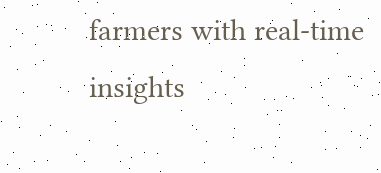farmers with real-time insights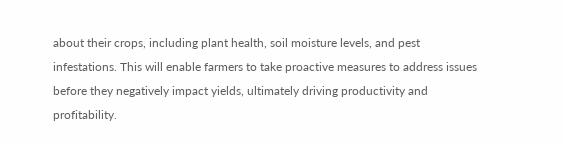about their crops, including plant health, soil moisture levels, and pest infestations. This will enable farmers to take proactive measures to address issues before they negatively impact yields, ultimately driving productivity and profitability.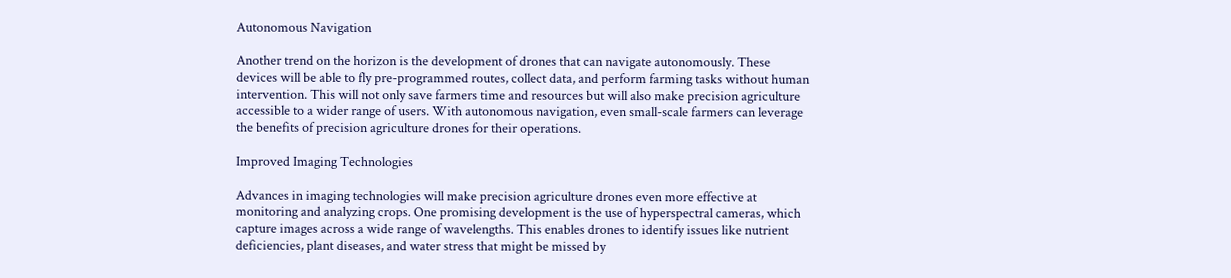Autonomous Navigation

Another trend on the horizon is the development of drones that can navigate autonomously. These devices will be able to fly pre-programmed routes, collect data, and perform farming tasks without human intervention. This will not only save farmers time and resources but will also make precision agriculture accessible to a wider range of users. With autonomous navigation, even small-scale farmers can leverage the benefits of precision agriculture drones for their operations.

Improved Imaging Technologies

Advances in imaging technologies will make precision agriculture drones even more effective at monitoring and analyzing crops. One promising development is the use of hyperspectral cameras, which capture images across a wide range of wavelengths. This enables drones to identify issues like nutrient deficiencies, plant diseases, and water stress that might be missed by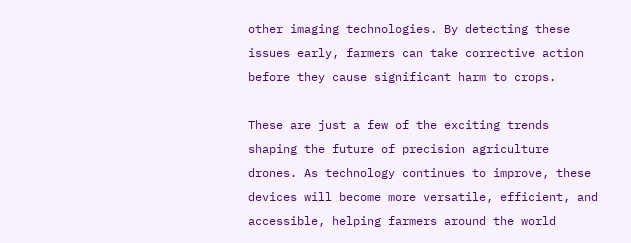other imaging technologies. By detecting these issues early, farmers can take corrective action before they cause significant harm to crops.

These are just a few of the exciting trends shaping the future of precision agriculture drones. As technology continues to improve, these devices will become more versatile, efficient, and accessible, helping farmers around the world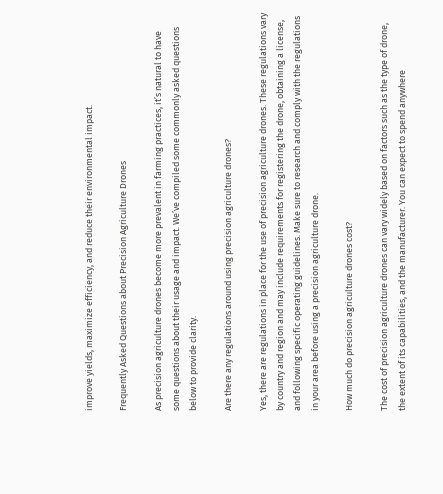improve yields, maximize efficiency, and reduce their environmental impact.

Frequently Asked Questions about Precision Agriculture Drones

As precision agriculture drones become more prevalent in farming practices, it’s natural to have some questions about their usage and impact. We’ve compiled some commonly asked questions below to provide clarity.

Are there any regulations around using precision agriculture drones?

Yes, there are regulations in place for the use of precision agriculture drones. These regulations vary by country and region and may include requirements for registering the drone, obtaining a license, and following specific operating guidelines. Make sure to research and comply with the regulations in your area before using a precision agriculture drone.

How much do precision agriculture drones cost?

The cost of precision agriculture drones can vary widely based on factors such as the type of drone, the extent of its capabilities, and the manufacturer. You can expect to spend anywhere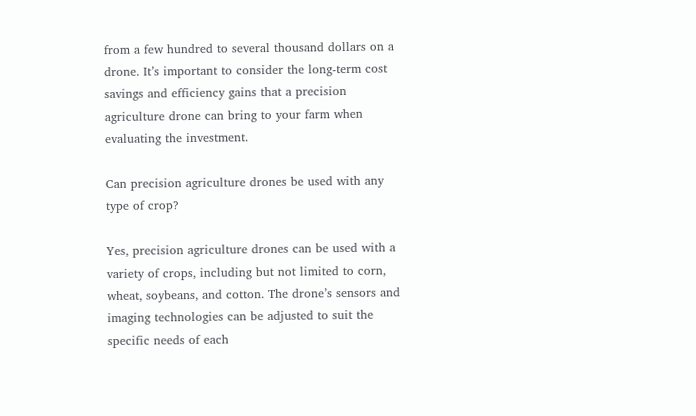from a few hundred to several thousand dollars on a drone. It’s important to consider the long-term cost savings and efficiency gains that a precision agriculture drone can bring to your farm when evaluating the investment.

Can precision agriculture drones be used with any type of crop?

Yes, precision agriculture drones can be used with a variety of crops, including but not limited to corn, wheat, soybeans, and cotton. The drone’s sensors and imaging technologies can be adjusted to suit the specific needs of each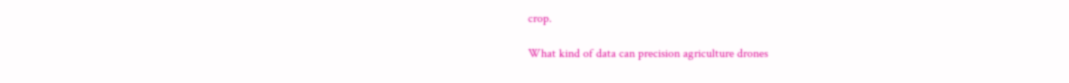crop.

What kind of data can precision agriculture drones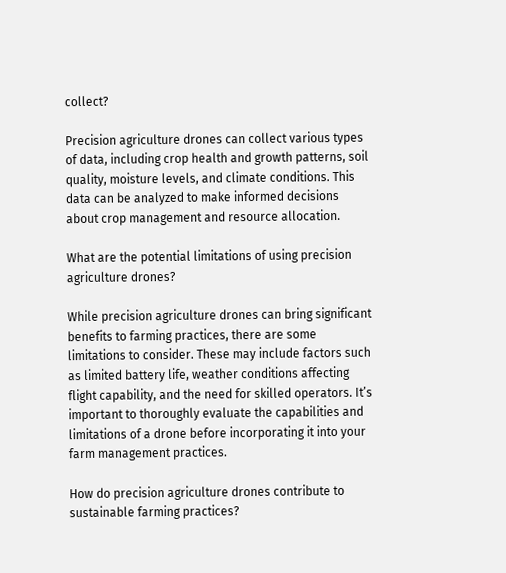collect?

Precision agriculture drones can collect various types of data, including crop health and growth patterns, soil quality, moisture levels, and climate conditions. This data can be analyzed to make informed decisions about crop management and resource allocation.

What are the potential limitations of using precision agriculture drones?

While precision agriculture drones can bring significant benefits to farming practices, there are some limitations to consider. These may include factors such as limited battery life, weather conditions affecting flight capability, and the need for skilled operators. It’s important to thoroughly evaluate the capabilities and limitations of a drone before incorporating it into your farm management practices.

How do precision agriculture drones contribute to sustainable farming practices?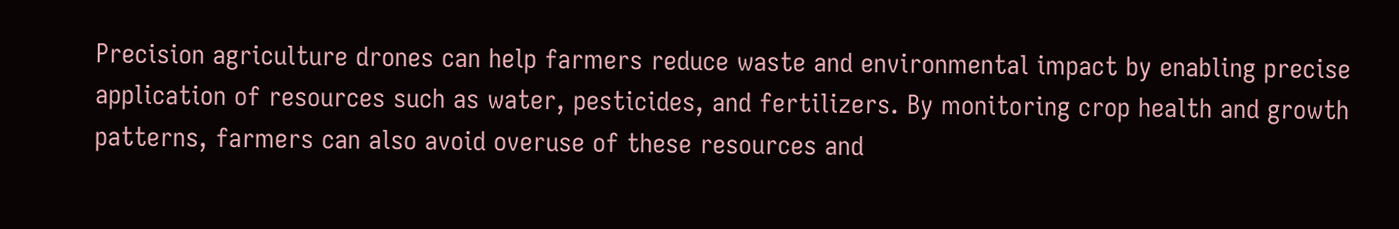Precision agriculture drones can help farmers reduce waste and environmental impact by enabling precise application of resources such as water, pesticides, and fertilizers. By monitoring crop health and growth patterns, farmers can also avoid overuse of these resources and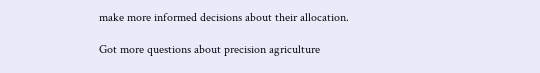make more informed decisions about their allocation.

Got more questions about precision agriculture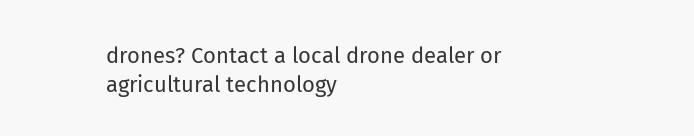drones? Contact a local drone dealer or agricultural technology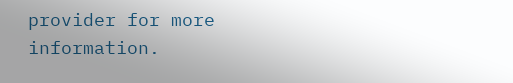provider for more information.